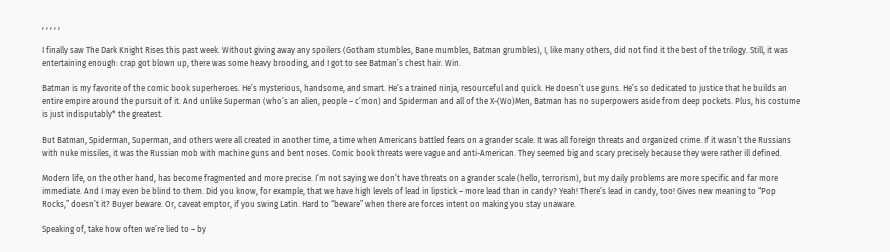, , , , ,

I finally saw The Dark Knight Rises this past week. Without giving away any spoilers (Gotham stumbles, Bane mumbles, Batman grumbles), I, like many others, did not find it the best of the trilogy. Still, it was entertaining enough: crap got blown up, there was some heavy brooding, and I got to see Batman’s chest hair. Win.

Batman is my favorite of the comic book superheroes. He’s mysterious, handsome, and smart. He’s a trained ninja, resourceful and quick. He doesn’t use guns. He’s so dedicated to justice that he builds an entire empire around the pursuit of it. And unlike Superman (who’s an alien, people – c’mon) and Spiderman and all of the X-(Wo)Men, Batman has no superpowers aside from deep pockets. Plus, his costume is just indisputably* the greatest.

But Batman, Spiderman, Superman, and others were all created in another time, a time when Americans battled fears on a grander scale. It was all foreign threats and organized crime. If it wasn’t the Russians with nuke missiles, it was the Russian mob with machine guns and bent noses. Comic book threats were vague and anti-American. They seemed big and scary precisely because they were rather ill defined.

Modern life, on the other hand, has become fragmented and more precise. I’m not saying we don’t have threats on a grander scale (hello, terrorism), but my daily problems are more specific and far more immediate. And I may even be blind to them. Did you know, for example, that we have high levels of lead in lipstick – more lead than in candy? Yeah! There’s lead in candy, too! Gives new meaning to “Pop Rocks,” doesn’t it? Buyer beware. Or, caveat emptor, if you swing Latin. Hard to “beware” when there are forces intent on making you stay unaware.

Speaking of, take how often we’re lied to – by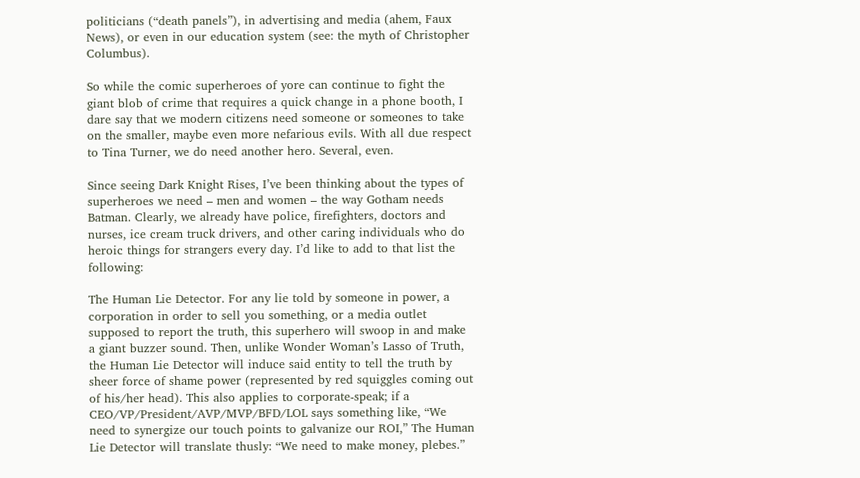politicians (“death panels”), in advertising and media (ahem, Faux News), or even in our education system (see: the myth of Christopher Columbus).

So while the comic superheroes of yore can continue to fight the giant blob of crime that requires a quick change in a phone booth, I dare say that we modern citizens need someone or someones to take on the smaller, maybe even more nefarious evils. With all due respect to Tina Turner, we do need another hero. Several, even.

Since seeing Dark Knight Rises, I’ve been thinking about the types of superheroes we need – men and women – the way Gotham needs Batman. Clearly, we already have police, firefighters, doctors and nurses, ice cream truck drivers, and other caring individuals who do heroic things for strangers every day. I’d like to add to that list the following:

The Human Lie Detector. For any lie told by someone in power, a corporation in order to sell you something, or a media outlet supposed to report the truth, this superhero will swoop in and make a giant buzzer sound. Then, unlike Wonder Woman’s Lasso of Truth, the Human Lie Detector will induce said entity to tell the truth by sheer force of shame power (represented by red squiggles coming out of his/her head). This also applies to corporate-speak; if a CEO/VP/President/AVP/MVP/BFD/LOL says something like, “We need to synergize our touch points to galvanize our ROI,” The Human Lie Detector will translate thusly: “We need to make money, plebes.”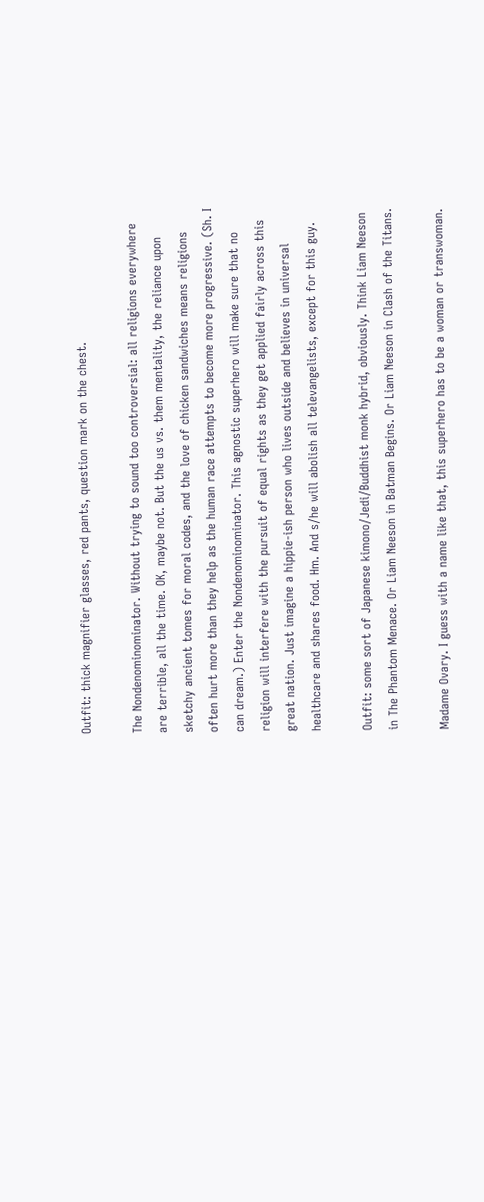Outfit: thick magnifier glasses, red pants, question mark on the chest.

The Nondenominominator. Without trying to sound too controversial: all religions everywhere are terrible, all the time. OK, maybe not. But the us vs. them mentality, the reliance upon sketchy ancient tomes for moral codes, and the love of chicken sandwiches means religions often hurt more than they help as the human race attempts to become more progressive. (Sh. I can dream.) Enter the Nondenominominator. This agnostic superhero will make sure that no religion will interfere with the pursuit of equal rights as they get applied fairly across this great nation. Just imagine a hippie-ish person who lives outside and believes in universal healthcare and shares food. Hm. And s/he will abolish all televangelists, except for this guy.

Outfit: some sort of Japanese kimono/Jedi/Buddhist monk hybrid, obviously. Think Liam Neeson in The Phantom Menace. Or Liam Neeson in Batman Begins. Or Liam Neeson in Clash of the Titans.

Madame Ovary. I guess with a name like that, this superhero has to be a woman or transwoman.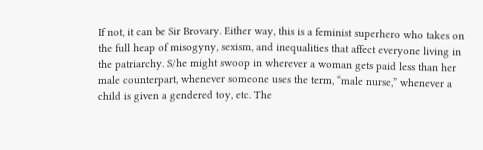If not, it can be Sir Brovary. Either way, this is a feminist superhero who takes on the full heap of misogyny, sexism, and inequalities that affect everyone living in the patriarchy. S/he might swoop in wherever a woman gets paid less than her male counterpart, whenever someone uses the term, “male nurse,” whenever a child is given a gendered toy, etc. The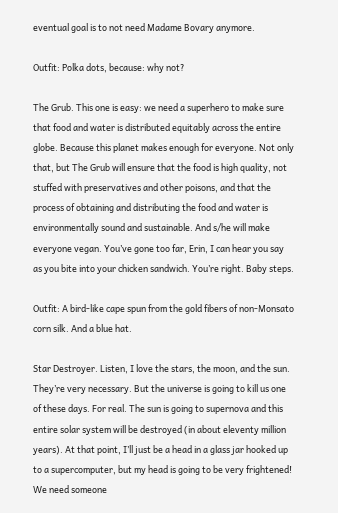eventual goal is to not need Madame Bovary anymore.

Outfit: Polka dots, because: why not?

The Grub. This one is easy: we need a superhero to make sure that food and water is distributed equitably across the entire globe. Because this planet makes enough for everyone. Not only that, but The Grub will ensure that the food is high quality, not stuffed with preservatives and other poisons, and that the process of obtaining and distributing the food and water is environmentally sound and sustainable. And s/he will make everyone vegan. You’ve gone too far, Erin, I can hear you say as you bite into your chicken sandwich. You’re right. Baby steps.

Outfit: A bird-like cape spun from the gold fibers of non-Monsato corn silk. And a blue hat.

Star Destroyer. Listen, I love the stars, the moon, and the sun. They’re very necessary. But the universe is going to kill us one of these days. For real. The sun is going to supernova and this entire solar system will be destroyed (in about eleventy million years). At that point, I’ll just be a head in a glass jar hooked up to a supercomputer, but my head is going to be very frightened! We need someone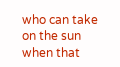who can take on the sun when that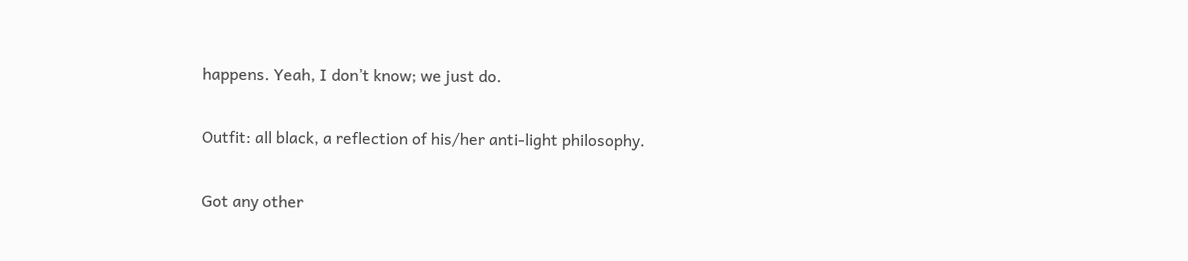happens. Yeah, I don’t know; we just do.

Outfit: all black, a reflection of his/her anti-light philosophy.

Got any other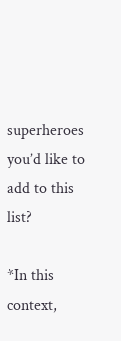superheroes you’d like to add to this list?

*In this context,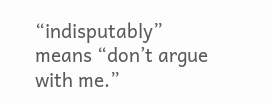“indisputably” means “don’t argue with me.”